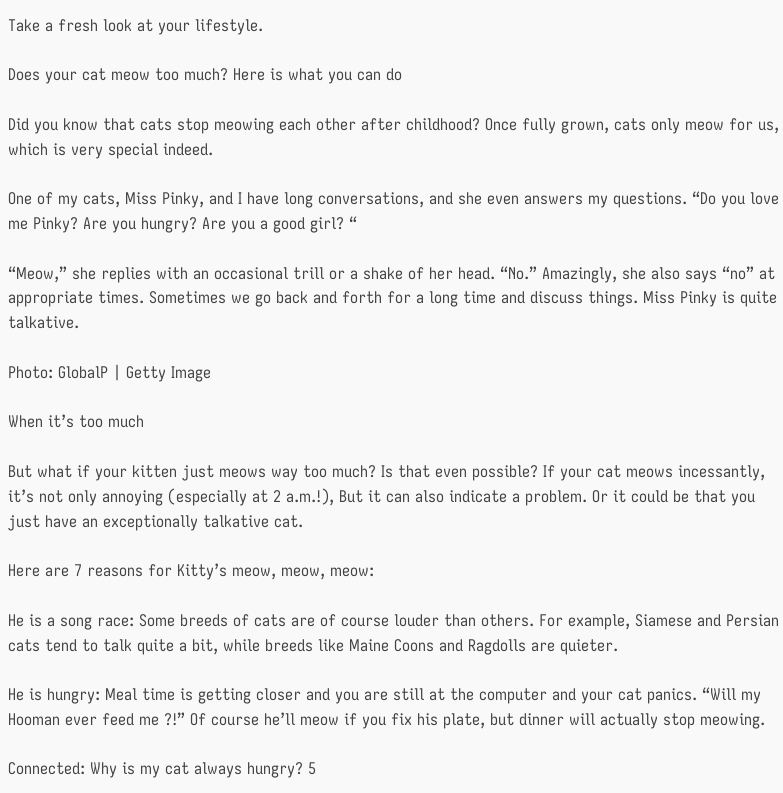Take a fresh look at your lifestyle.

Does your cat meow too much? Here is what you can do

Did you know that cats stop meowing each other after childhood? Once fully grown, cats only meow for us, which is very special indeed.

One of my cats, Miss Pinky, and I have long conversations, and she even answers my questions. “Do you love me Pinky? Are you hungry? Are you a good girl? “

“Meow,” she replies with an occasional trill or a shake of her head. “No.” Amazingly, she also says “no” at appropriate times. Sometimes we go back and forth for a long time and discuss things. Miss Pinky is quite talkative.

Photo: GlobalP | Getty Image

When it’s too much

But what if your kitten just meows way too much? Is that even possible? If your cat meows incessantly, it’s not only annoying (especially at 2 a.m.!), But it can also indicate a problem. Or it could be that you just have an exceptionally talkative cat.

Here are 7 reasons for Kitty’s meow, meow, meow:

He is a song race: Some breeds of cats are of course louder than others. For example, Siamese and Persian cats tend to talk quite a bit, while breeds like Maine Coons and Ragdolls are quieter.

He is hungry: Meal time is getting closer and you are still at the computer and your cat panics. “Will my Hooman ever feed me ?!” Of course he’ll meow if you fix his plate, but dinner will actually stop meowing.

Connected: Why is my cat always hungry? 5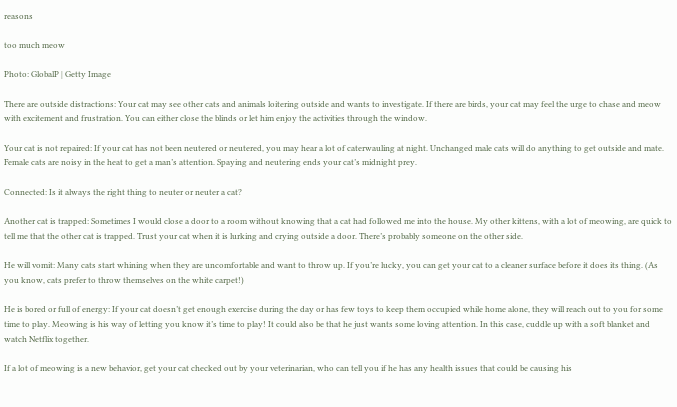reasons

too much meow

Photo: GlobalP | Getty Image

There are outside distractions: Your cat may see other cats and animals loitering outside and wants to investigate. If there are birds, your cat may feel the urge to chase and meow with excitement and frustration. You can either close the blinds or let him enjoy the activities through the window.

Your cat is not repaired: If your cat has not been neutered or neutered, you may hear a lot of caterwauling at night. Unchanged male cats will do anything to get outside and mate. Female cats are noisy in the heat to get a man’s attention. Spaying and neutering ends your cat’s midnight prey.

Connected: Is it always the right thing to neuter or neuter a cat?

Another cat is trapped: Sometimes I would close a door to a room without knowing that a cat had followed me into the house. My other kittens, with a lot of meowing, are quick to tell me that the other cat is trapped. Trust your cat when it is lurking and crying outside a door. There’s probably someone on the other side.

He will vomit: Many cats start whining when they are uncomfortable and want to throw up. If you’re lucky, you can get your cat to a cleaner surface before it does its thing. (As you know, cats prefer to throw themselves on the white carpet!)

He is bored or full of energy: If your cat doesn’t get enough exercise during the day or has few toys to keep them occupied while home alone, they will reach out to you for some time to play. Meowing is his way of letting you know it’s time to play! It could also be that he just wants some loving attention. In this case, cuddle up with a soft blanket and watch Netflix together.

If a lot of meowing is a new behavior, get your cat checked out by your veterinarian, who can tell you if he has any health issues that could be causing his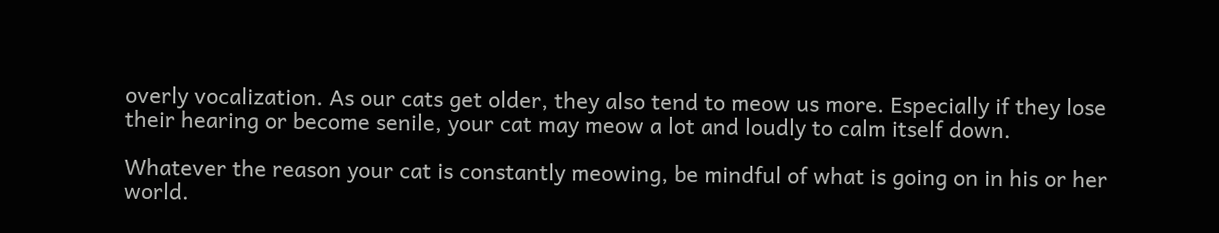overly vocalization. As our cats get older, they also tend to meow us more. Especially if they lose their hearing or become senile, your cat may meow a lot and loudly to calm itself down.

Whatever the reason your cat is constantly meowing, be mindful of what is going on in his or her world.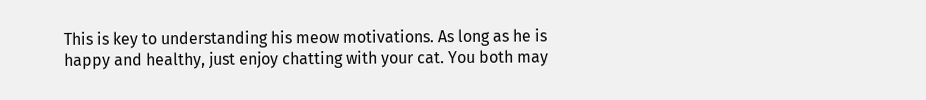This is key to understanding his meow motivations. As long as he is happy and healthy, just enjoy chatting with your cat. You both may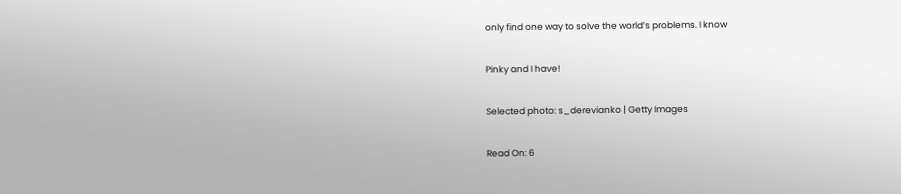only find one way to solve the world’s problems. I know

Pinky and I have!

Selected photo: s_derevianko | Getty Images

Read On: 6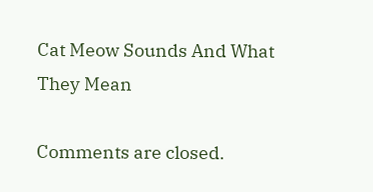Cat Meow Sounds And What They Mean

Comments are closed.